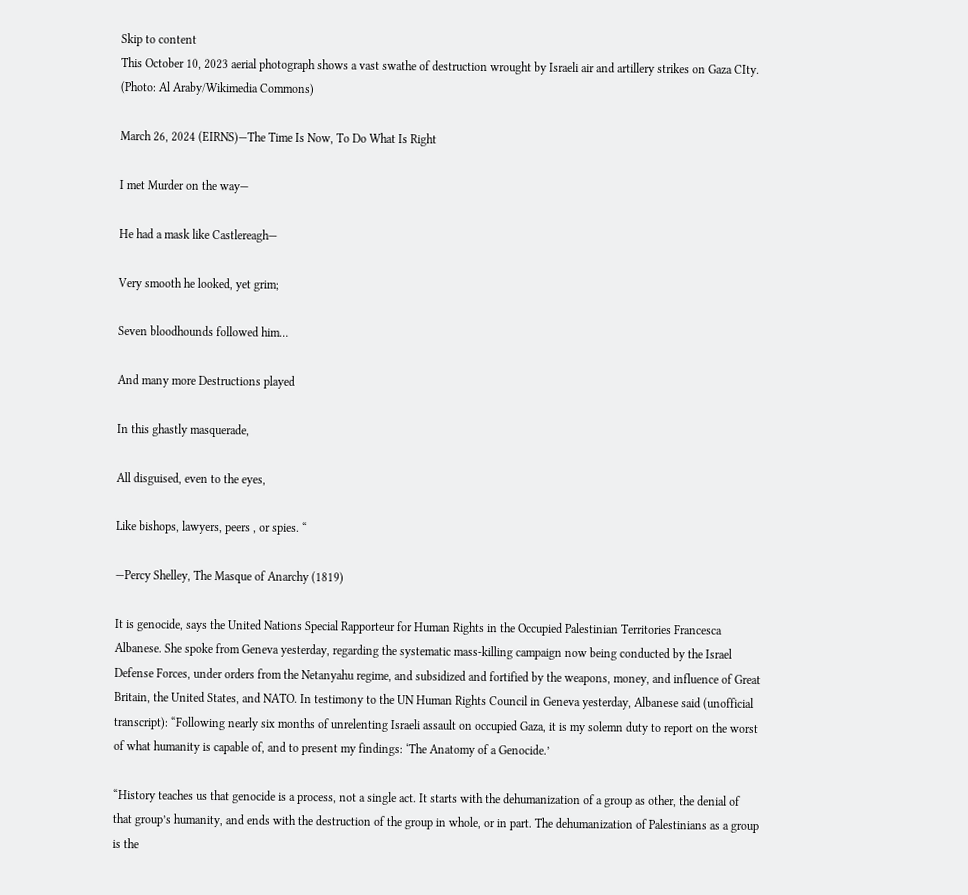Skip to content
This October 10, 2023 aerial photograph shows a vast swathe of destruction wrought by Israeli air and artillery strikes on Gaza CIty. (Photo: Al Araby/Wikimedia Commons)

March 26, 2024 (EIRNS)—The Time Is Now, To Do What Is Right

I met Murder on the way—

He had a mask like Castlereagh—

Very smooth he looked, yet grim;

Seven bloodhounds followed him…

And many more Destructions played

In this ghastly masquerade,

All disguised, even to the eyes,

Like bishops, lawyers, peers , or spies. “

—Percy Shelley, The Masque of Anarchy (1819)

It is genocide, says the United Nations Special Rapporteur for Human Rights in the Occupied Palestinian Territories Francesca Albanese. She spoke from Geneva yesterday, regarding the systematic mass-killing campaign now being conducted by the Israel Defense Forces, under orders from the Netanyahu regime, and subsidized and fortified by the weapons, money, and influence of Great Britain, the United States, and NATO. In testimony to the UN Human Rights Council in Geneva yesterday, Albanese said (unofficial transcript): “Following nearly six months of unrelenting Israeli assault on occupied Gaza, it is my solemn duty to report on the worst of what humanity is capable of, and to present my findings: ‘The Anatomy of a Genocide.’

“History teaches us that genocide is a process, not a single act. It starts with the dehumanization of a group as other, the denial of that group’s humanity, and ends with the destruction of the group in whole, or in part. The dehumanization of Palestinians as a group is the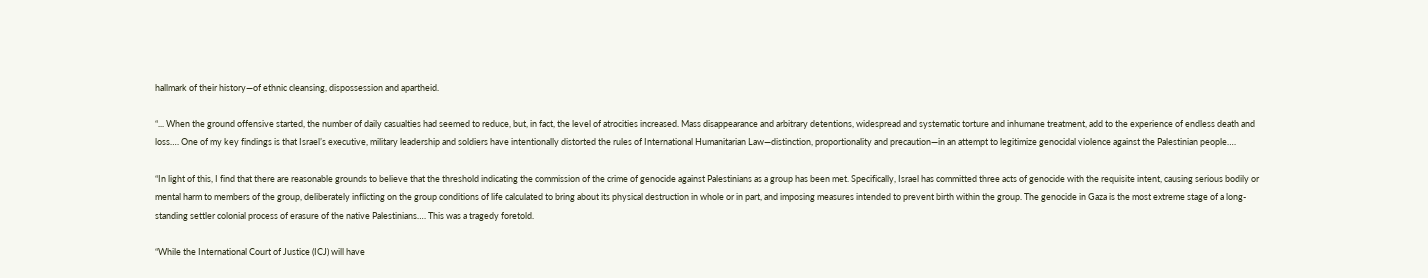hallmark of their history—of ethnic cleansing, dispossession and apartheid.

“... When the ground offensive started, the number of daily casualties had seemed to reduce, but, in fact, the level of atrocities increased. Mass disappearance and arbitrary detentions, widespread and systematic torture and inhumane treatment, add to the experience of endless death and loss…. One of my key findings is that Israel’s executive, military leadership and soldiers have intentionally distorted the rules of International Humanitarian Law—distinction, proportionality and precaution—in an attempt to legitimize genocidal violence against the Palestinian people….

“In light of this, I find that there are reasonable grounds to believe that the threshold indicating the commission of the crime of genocide against Palestinians as a group has been met. Specifically, Israel has committed three acts of genocide with the requisite intent, causing serious bodily or mental harm to members of the group, deliberately inflicting on the group conditions of life calculated to bring about its physical destruction in whole or in part, and imposing measures intended to prevent birth within the group. The genocide in Gaza is the most extreme stage of a long-standing settler colonial process of erasure of the native Palestinians…. This was a tragedy foretold.

“While the International Court of Justice (ICJ) will have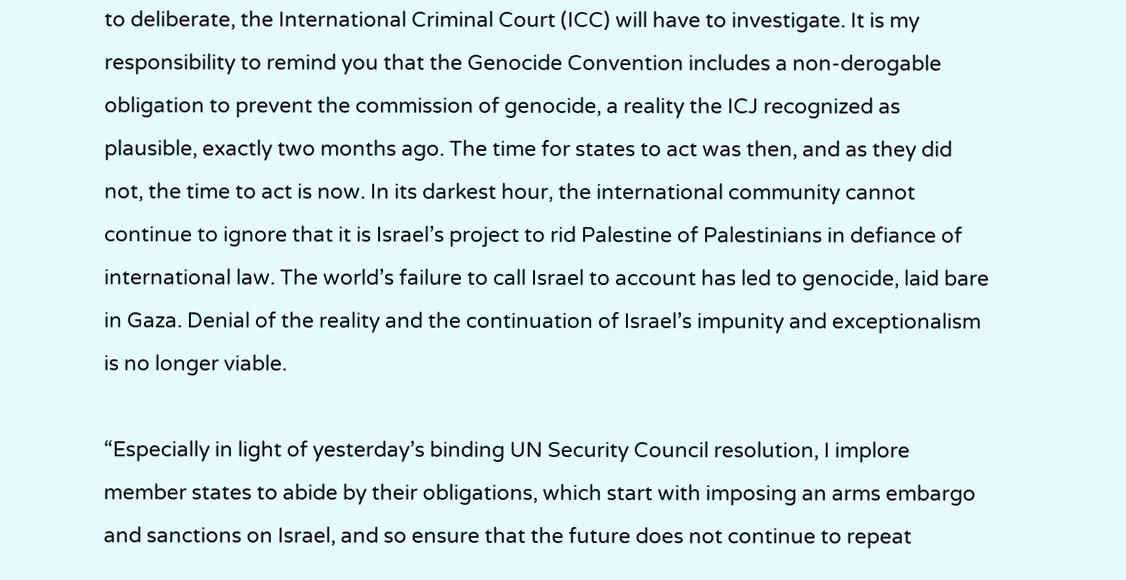to deliberate, the International Criminal Court (ICC) will have to investigate. It is my responsibility to remind you that the Genocide Convention includes a non-derogable obligation to prevent the commission of genocide, a reality the ICJ recognized as plausible, exactly two months ago. The time for states to act was then, and as they did not, the time to act is now. In its darkest hour, the international community cannot continue to ignore that it is Israel’s project to rid Palestine of Palestinians in defiance of international law. The world’s failure to call Israel to account has led to genocide, laid bare in Gaza. Denial of the reality and the continuation of Israel’s impunity and exceptionalism is no longer viable.

“Especially in light of yesterday’s binding UN Security Council resolution, I implore member states to abide by their obligations, which start with imposing an arms embargo and sanctions on Israel, and so ensure that the future does not continue to repeat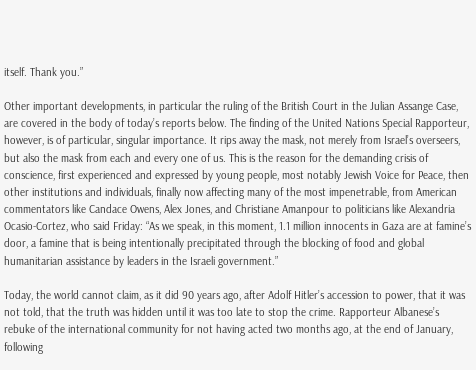itself. Thank you.”

Other important developments, in particular the ruling of the British Court in the Julian Assange Case, are covered in the body of today’s reports below. The finding of the United Nations Special Rapporteur, however, is of particular, singular importance. It rips away the mask, not merely from Israel’s overseers, but also the mask from each and every one of us. This is the reason for the demanding crisis of conscience, first experienced and expressed by young people, most notably Jewish Voice for Peace, then other institutions and individuals, finally now affecting many of the most impenetrable, from American commentators like Candace Owens, Alex Jones, and Christiane Amanpour to politicians like Alexandria Ocasio-Cortez, who said Friday: “As we speak, in this moment, 1.1 million innocents in Gaza are at famine’s door, a famine that is being intentionally precipitated through the blocking of food and global humanitarian assistance by leaders in the Israeli government.”

Today, the world cannot claim, as it did 90 years ago, after Adolf Hitler’s accession to power, that it was not told, that the truth was hidden until it was too late to stop the crime. Rapporteur Albanese’s rebuke of the international community for not having acted two months ago, at the end of January, following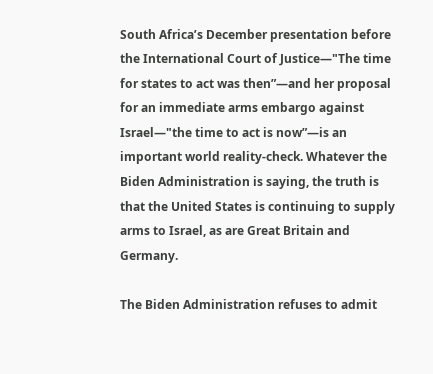South Africa’s December presentation before the International Court of Justice—"The time for states to act was then”—and her proposal for an immediate arms embargo against Israel—"the time to act is now”—is an important world reality-check. Whatever the Biden Administration is saying, the truth is that the United States is continuing to supply arms to Israel, as are Great Britain and Germany.

The Biden Administration refuses to admit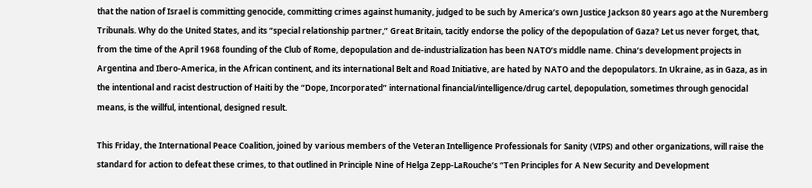that the nation of Israel is committing genocide, committing crimes against humanity, judged to be such by America’s own Justice Jackson 80 years ago at the Nuremberg Tribunals. Why do the United States, and its “special relationship partner,” Great Britain, tacitly endorse the policy of the depopulation of Gaza? Let us never forget, that, from the time of the April 1968 founding of the Club of Rome, depopulation and de-industrialization has been NATO’s middle name. China’s development projects in Argentina and Ibero-America, in the African continent, and its international Belt and Road Initiative, are hated by NATO and the depopulators. In Ukraine, as in Gaza, as in the intentional and racist destruction of Haiti by the “Dope, Incorporated” international financial/intelligence/drug cartel, depopulation, sometimes through genocidal means, is the willful, intentional, designed result.

This Friday, the International Peace Coalition, joined by various members of the Veteran Intelligence Professionals for Sanity (VIPS) and other organizations, will raise the standard for action to defeat these crimes, to that outlined in Principle Nine of Helga Zepp-LaRouche’s “Ten Principles for A New Security and Development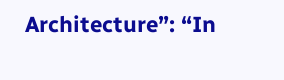Architecture”: “In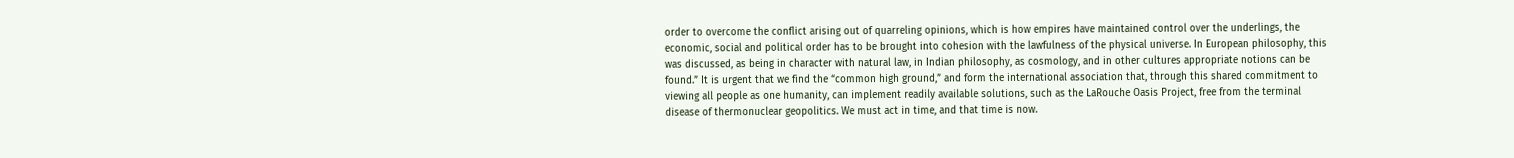order to overcome the conflict arising out of quarreling opinions, which is how empires have maintained control over the underlings, the economic, social and political order has to be brought into cohesion with the lawfulness of the physical universe. In European philosophy, this was discussed, as being in character with natural law, in Indian philosophy, as cosmology, and in other cultures appropriate notions can be found.” It is urgent that we find the “common high ground,” and form the international association that, through this shared commitment to viewing all people as one humanity, can implement readily available solutions, such as the LaRouche Oasis Project, free from the terminal disease of thermonuclear geopolitics. We must act in time, and that time is now.